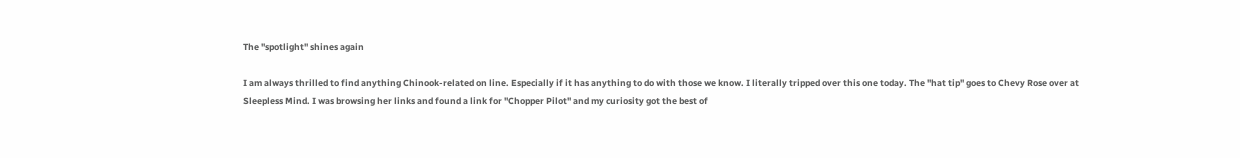The "spotlight" shines again

I am always thrilled to find anything Chinook-related on line. Especially if it has anything to do with those we know. I literally tripped over this one today. The "hat tip" goes to Chevy Rose over at Sleepless Mind. I was browsing her links and found a link for "Chopper Pilot" and my curiosity got the best of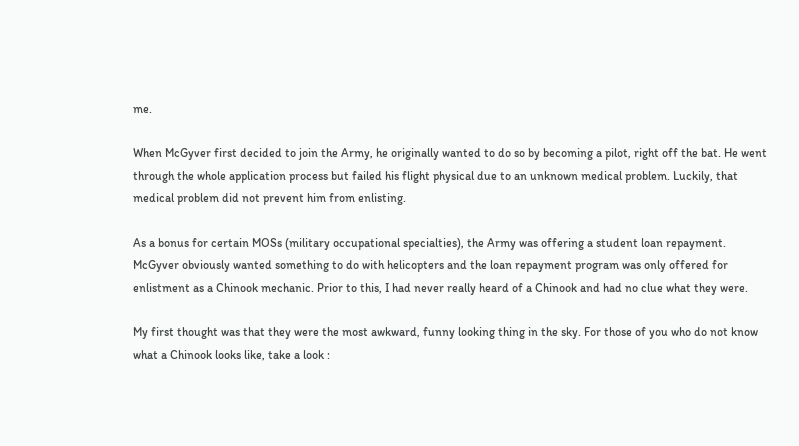me.

When McGyver first decided to join the Army, he originally wanted to do so by becoming a pilot, right off the bat. He went through the whole application process but failed his flight physical due to an unknown medical problem. Luckily, that medical problem did not prevent him from enlisting.

As a bonus for certain MOSs (military occupational specialties), the Army was offering a student loan repayment. McGyver obviously wanted something to do with helicopters and the loan repayment program was only offered for enlistment as a Chinook mechanic. Prior to this, I had never really heard of a Chinook and had no clue what they were.

My first thought was that they were the most awkward, funny looking thing in the sky. For those of you who do not know what a Chinook looks like, take a look :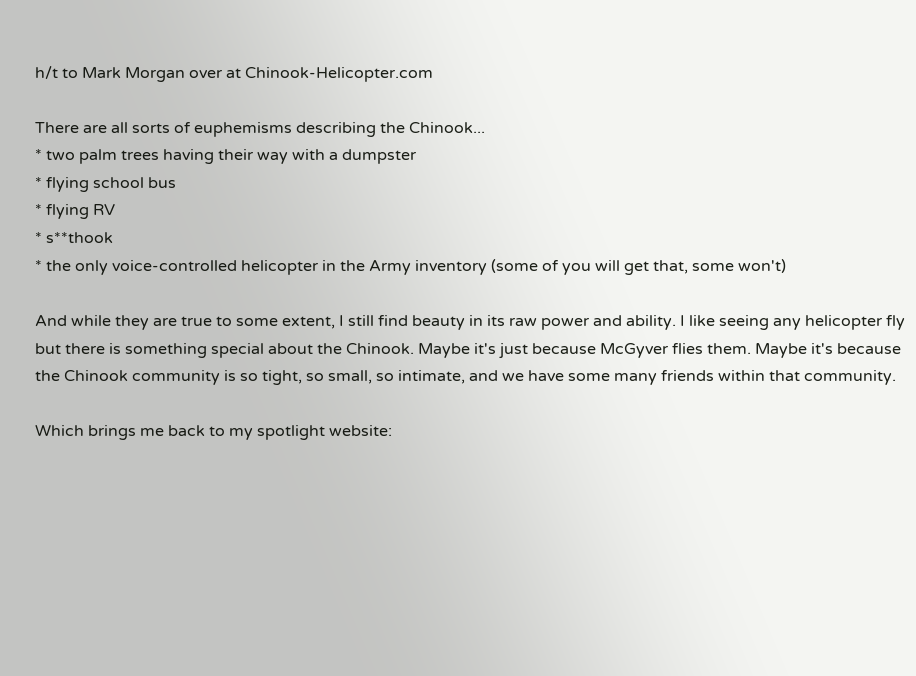h/t to Mark Morgan over at Chinook-Helicopter.com

There are all sorts of euphemisms describing the Chinook...
* two palm trees having their way with a dumpster
* flying school bus
* flying RV
* s**thook
* the only voice-controlled helicopter in the Army inventory (some of you will get that, some won't)

And while they are true to some extent, I still find beauty in its raw power and ability. I like seeing any helicopter fly but there is something special about the Chinook. Maybe it's just because McGyver flies them. Maybe it's because the Chinook community is so tight, so small, so intimate, and we have some many friends within that community.

Which brings me back to my spotlight website: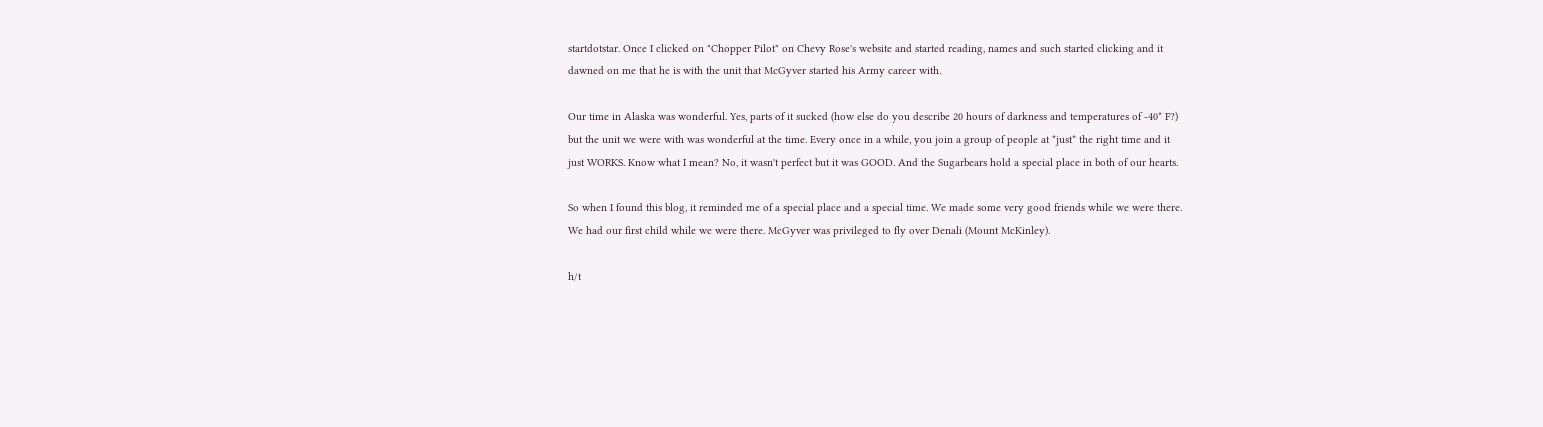startdotstar. Once I clicked on "Chopper Pilot" on Chevy Rose's website and started reading, names and such started clicking and it dawned on me that he is with the unit that McGyver started his Army career with.

Our time in Alaska was wonderful. Yes, parts of it sucked (how else do you describe 20 hours of darkness and temperatures of -40* F?) but the unit we were with was wonderful at the time. Every once in a while, you join a group of people at *just* the right time and it just WORKS. Know what I mean? No, it wasn't perfect but it was GOOD. And the Sugarbears hold a special place in both of our hearts.

So when I found this blog, it reminded me of a special place and a special time. We made some very good friends while we were there. We had our first child while we were there. McGyver was privileged to fly over Denali (Mount McKinley).

h/t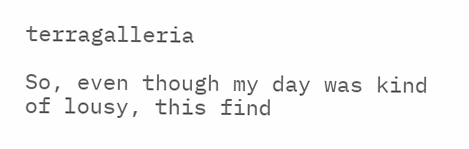terragalleria

So, even though my day was kind of lousy, this find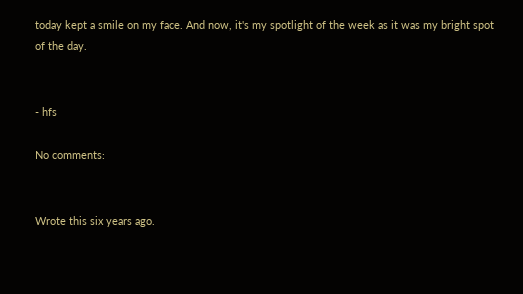today kept a smile on my face. And now, it's my spotlight of the week as it was my bright spot of the day.


- hfs

No comments:


Wrote this six years ago.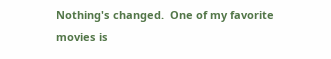Nothing's changed.  One of my favorite movies is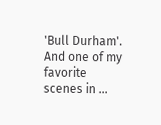'Bull Durham'. And one of my favorite scenes in ...